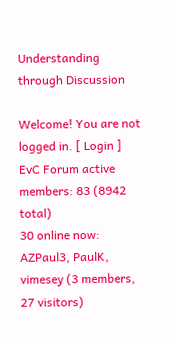Understanding through Discussion

Welcome! You are not logged in. [ Login ]
EvC Forum active members: 83 (8942 total)
30 online now:
AZPaul3, PaulK, vimesey (3 members, 27 visitors)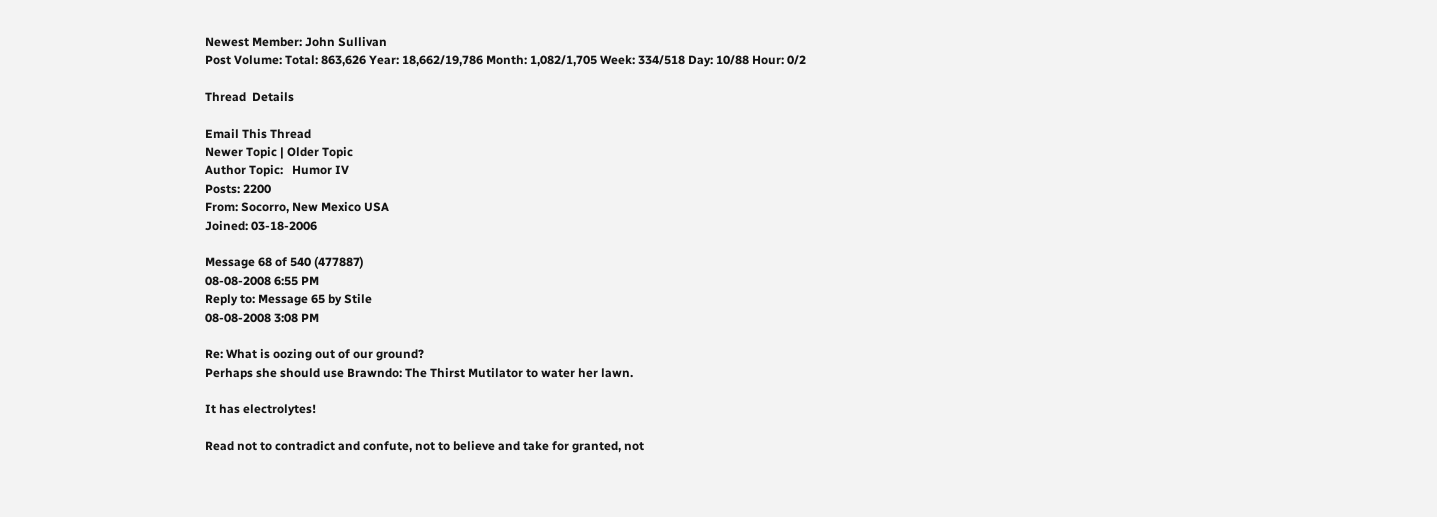Newest Member: John Sullivan
Post Volume: Total: 863,626 Year: 18,662/19,786 Month: 1,082/1,705 Week: 334/518 Day: 10/88 Hour: 0/2

Thread  Details

Email This Thread
Newer Topic | Older Topic
Author Topic:   Humor IV
Posts: 2200
From: Socorro, New Mexico USA
Joined: 03-18-2006

Message 68 of 540 (477887)
08-08-2008 6:55 PM
Reply to: Message 65 by Stile
08-08-2008 3:08 PM

Re: What is oozing out of our ground?
Perhaps she should use Brawndo: The Thirst Mutilator to water her lawn.

It has electrolytes!

Read not to contradict and confute, not to believe and take for granted, not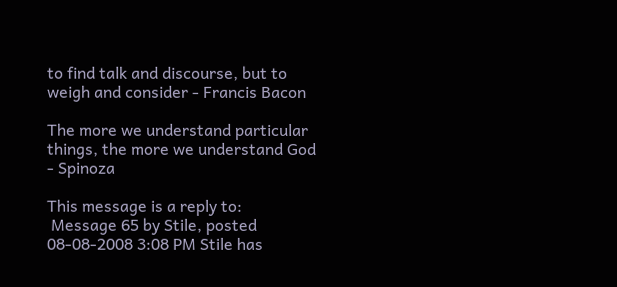to find talk and discourse, but to weigh and consider - Francis Bacon

The more we understand particular things, the more we understand God - Spinoza

This message is a reply to:
 Message 65 by Stile, posted 08-08-2008 3:08 PM Stile has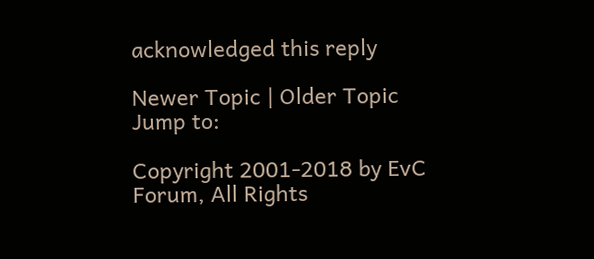acknowledged this reply

Newer Topic | Older Topic
Jump to:

Copyright 2001-2018 by EvC Forum, All Rights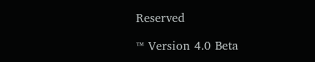Reserved

™ Version 4.0 Beta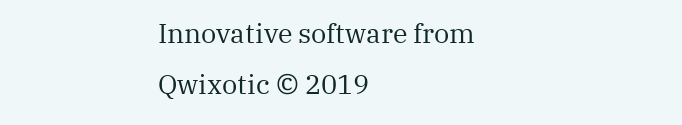Innovative software from Qwixotic © 2019